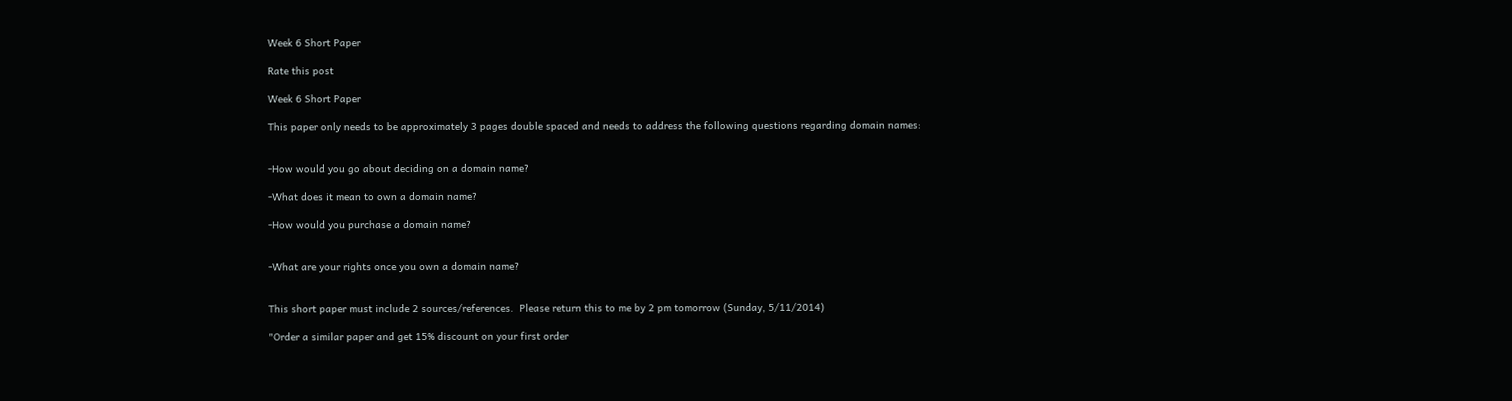Week 6 Short Paper

Rate this post

Week 6 Short Paper

This paper only needs to be approximately 3 pages double spaced and needs to address the following questions regarding domain names:


-How would you go about deciding on a domain name?

-What does it mean to own a domain name?

-How would you purchase a domain name?


-What are your rights once you own a domain name?


This short paper must include 2 sources/references.  Please return this to me by 2 pm tomorrow (Sunday, 5/11/2014)

"Order a similar paper and get 15% discount on your first order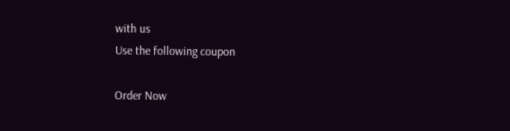with us
Use the following coupon

Order Now